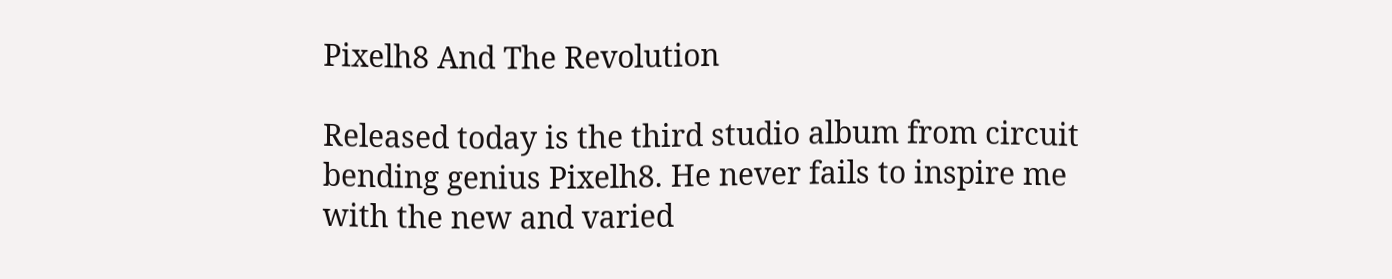Pixelh8 And The Revolution

Released today is the third studio album from circuit bending genius Pixelh8. He never fails to inspire me with the new and varied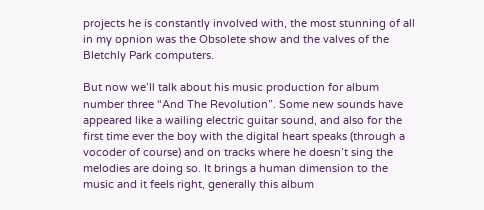projects he is constantly involved with, the most stunning of all in my opnion was the Obsolete show and the valves of the Bletchly Park computers.

But now we’ll talk about his music production for album number three “And The Revolution”. Some new sounds have appeared like a wailing electric guitar sound, and also for the first time ever the boy with the digital heart speaks (through a vocoder of course) and on tracks where he doesn’t sing the melodies are doing so. It brings a human dimension to the music and it feels right, generally this album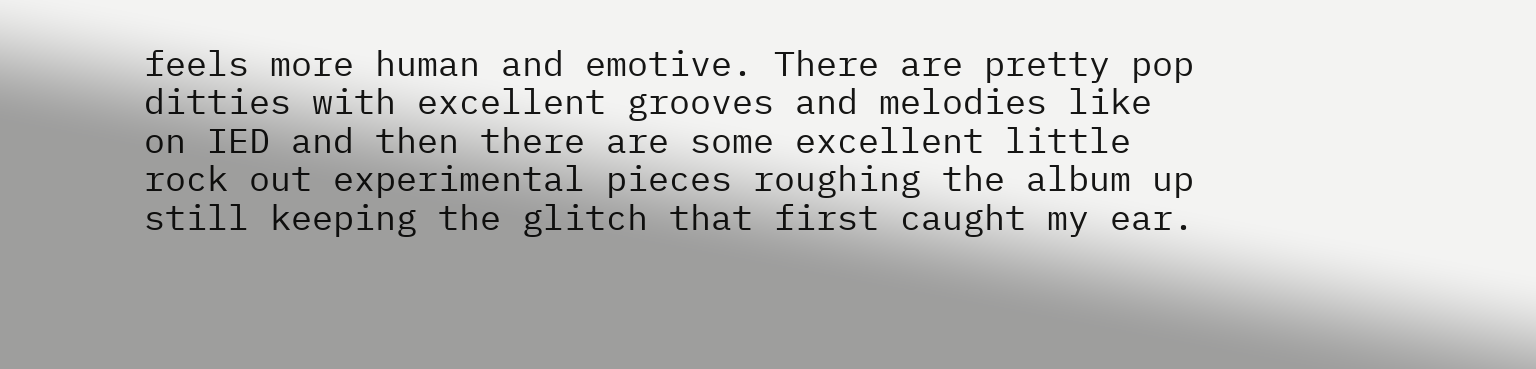feels more human and emotive. There are pretty pop ditties with excellent grooves and melodies like on IED and then there are some excellent little rock out experimental pieces roughing the album up still keeping the glitch that first caught my ear.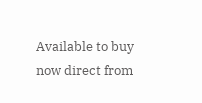Available to buy now direct from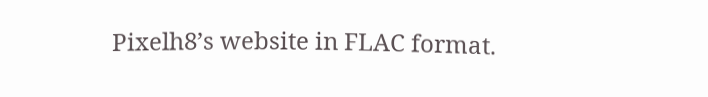Pixelh8’s website in FLAC format.